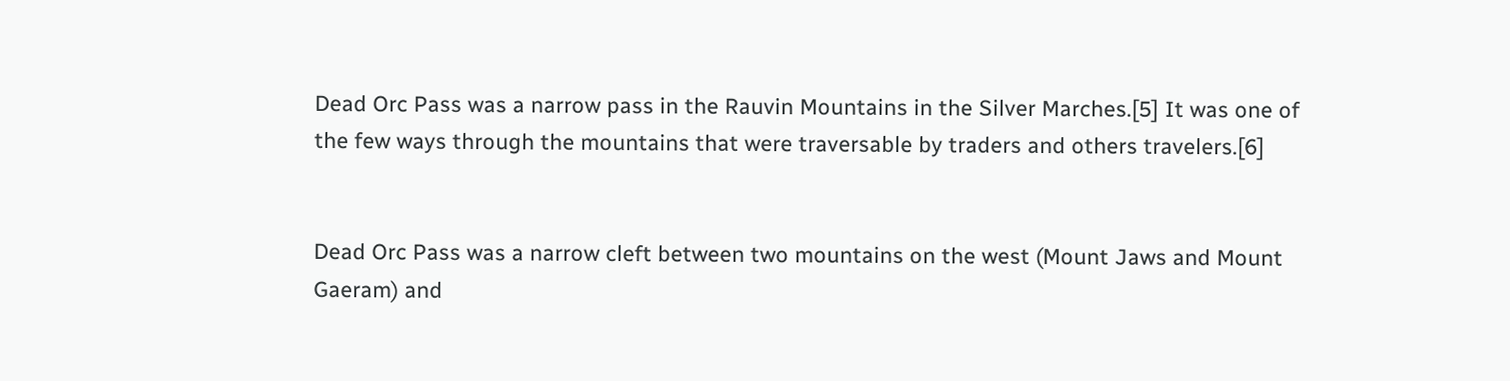Dead Orc Pass was a narrow pass in the Rauvin Mountains in the Silver Marches.[5] It was one of the few ways through the mountains that were traversable by traders and others travelers.[6]


Dead Orc Pass was a narrow cleft between two mountains on the west (Mount Jaws and Mount Gaeram) and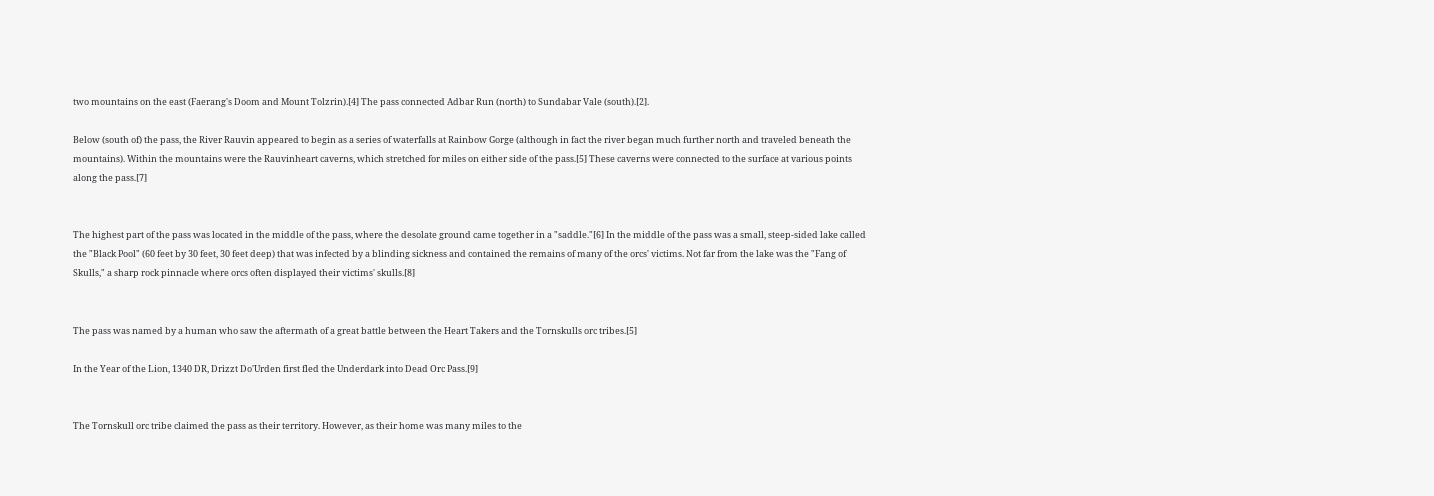two mountains on the east (Faerang's Doom and Mount Tolzrin).[4] The pass connected Adbar Run (north) to Sundabar Vale (south).[2].

Below (south of) the pass, the River Rauvin appeared to begin as a series of waterfalls at Rainbow Gorge (although in fact the river began much further north and traveled beneath the mountains). Within the mountains were the Rauvinheart caverns, which stretched for miles on either side of the pass.[5] These caverns were connected to the surface at various points along the pass.[7]


The highest part of the pass was located in the middle of the pass, where the desolate ground came together in a "saddle."[6] In the middle of the pass was a small, steep-sided lake called the "Black Pool" (60 feet by 30 feet, 30 feet deep) that was infected by a blinding sickness and contained the remains of many of the orcs' victims. Not far from the lake was the "Fang of Skulls," a sharp rock pinnacle where orcs often displayed their victims' skulls.[8]


The pass was named by a human who saw the aftermath of a great battle between the Heart Takers and the Tornskulls orc tribes.[5]

In the Year of the Lion, 1340 DR, Drizzt Do'Urden first fled the Underdark into Dead Orc Pass.[9]


The Tornskull orc tribe claimed the pass as their territory. However, as their home was many miles to the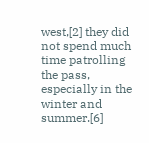west,[2] they did not spend much time patrolling the pass, especially in the winter and summer.[6]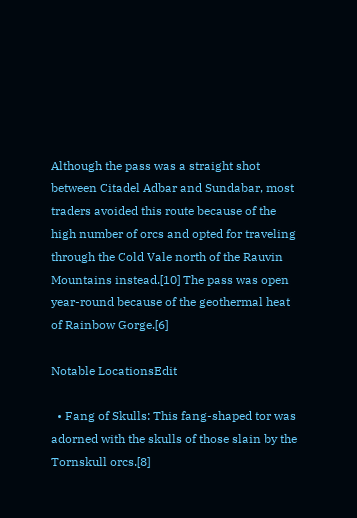Although the pass was a straight shot between Citadel Adbar and Sundabar, most traders avoided this route because of the high number of orcs and opted for traveling through the Cold Vale north of the Rauvin Mountains instead.[10] The pass was open year-round because of the geothermal heat of Rainbow Gorge.[6]

Notable LocationsEdit

  • Fang of Skulls: This fang-shaped tor was adorned with the skulls of those slain by the Tornskull orcs.[8]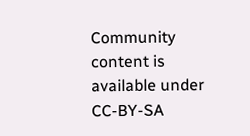Community content is available under CC-BY-SA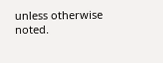unless otherwise noted.